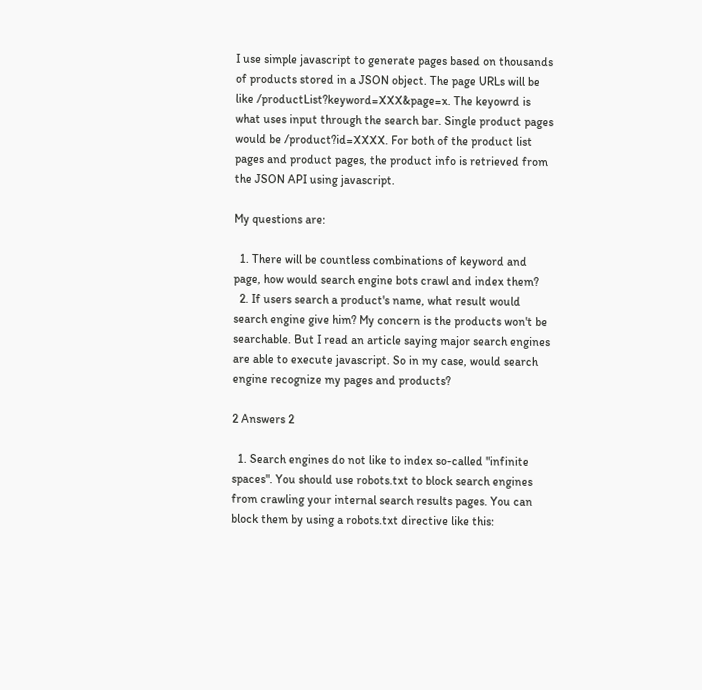I use simple javascript to generate pages based on thousands of products stored in a JSON object. The page URLs will be like /productList?keyword=XXX&page=x. The keyowrd is what uses input through the search bar. Single product pages would be /product?id=XXXX. For both of the product list pages and product pages, the product info is retrieved from the JSON API using javascript.

My questions are:

  1. There will be countless combinations of keyword and page, how would search engine bots crawl and index them?
  2. If users search a product's name, what result would search engine give him? My concern is the products won't be searchable. But I read an article saying major search engines are able to execute javascript. So in my case, would search engine recognize my pages and products?

2 Answers 2

  1. Search engines do not like to index so-called "infinite spaces". You should use robots.txt to block search engines from crawling your internal search results pages. You can block them by using a robots.txt directive like this: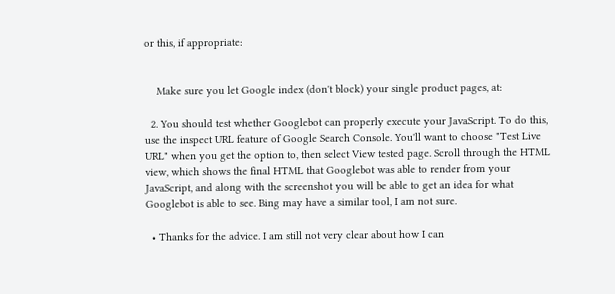or this, if appropriate:


    Make sure you let Google index (don't block) your single product pages, at:

  2. You should test whether Googlebot can properly execute your JavaScript. To do this, use the inspect URL feature of Google Search Console. You'll want to choose "Test Live URL" when you get the option to, then select View tested page. Scroll through the HTML view, which shows the final HTML that Googlebot was able to render from your JavaScript, and along with the screenshot you will be able to get an idea for what Googlebot is able to see. Bing may have a similar tool, I am not sure.

  • Thanks for the advice. I am still not very clear about how I can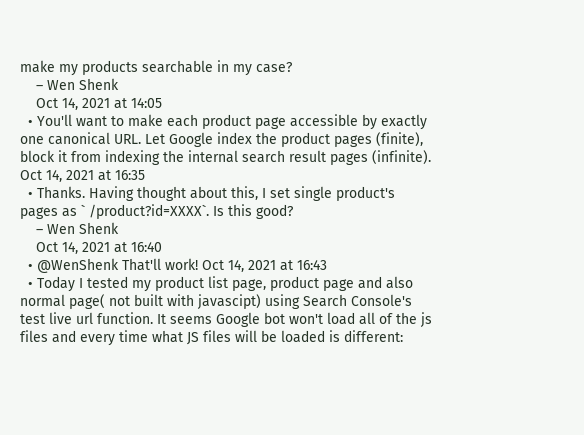make my products searchable in my case?
    – Wen Shenk
    Oct 14, 2021 at 14:05
  • You'll want to make each product page accessible by exactly one canonical URL. Let Google index the product pages (finite), block it from indexing the internal search result pages (infinite). Oct 14, 2021 at 16:35
  • Thanks. Having thought about this, I set single product's pages as ` /product?id=XXXX`. Is this good?
    – Wen Shenk
    Oct 14, 2021 at 16:40
  • @WenShenk That'll work! Oct 14, 2021 at 16:43
  • Today I tested my product list page, product page and also normal page( not built with javascipt) using Search Console's test live url function. It seems Google bot won't load all of the js files and every time what JS files will be loaded is different: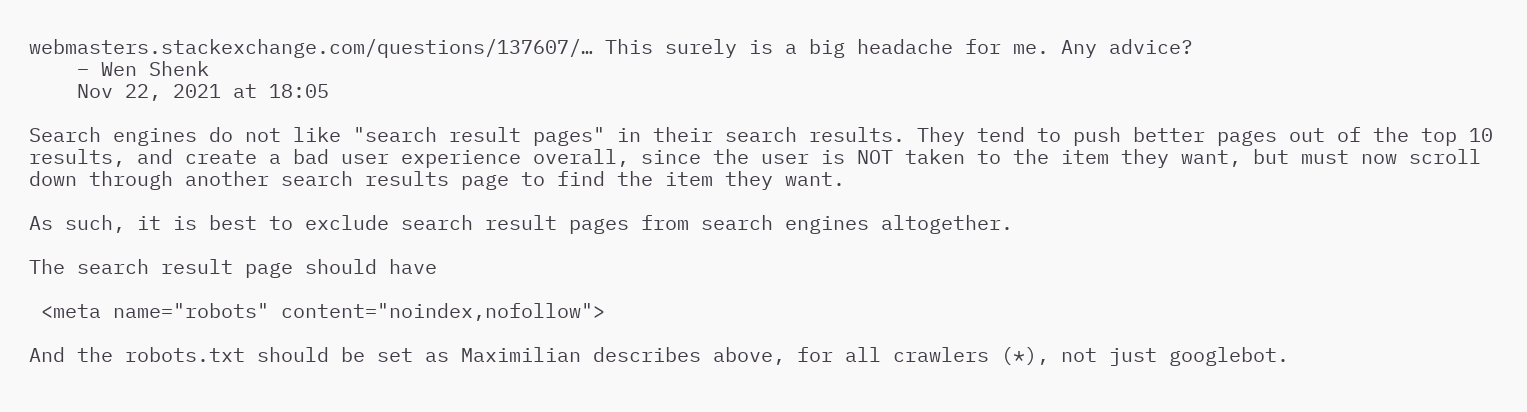webmasters.stackexchange.com/questions/137607/… This surely is a big headache for me. Any advice?
    – Wen Shenk
    Nov 22, 2021 at 18:05

Search engines do not like "search result pages" in their search results. They tend to push better pages out of the top 10 results, and create a bad user experience overall, since the user is NOT taken to the item they want, but must now scroll down through another search results page to find the item they want.

As such, it is best to exclude search result pages from search engines altogether.

The search result page should have

 <meta name="robots" content="noindex,nofollow">

And the robots.txt should be set as Maximilian describes above, for all crawlers (*), not just googlebot.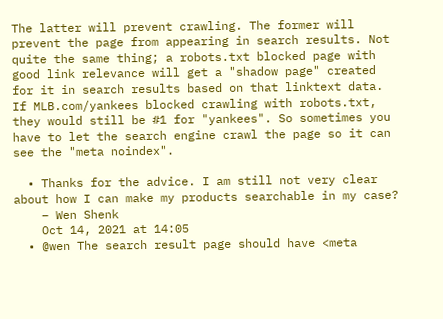The latter will prevent crawling. The former will prevent the page from appearing in search results. Not quite the same thing; a robots.txt blocked page with good link relevance will get a "shadow page" created for it in search results based on that linktext data. If MLB.com/yankees blocked crawling with robots.txt, they would still be #1 for "yankees". So sometimes you have to let the search engine crawl the page so it can see the "meta noindex".

  • Thanks for the advice. I am still not very clear about how I can make my products searchable in my case?
    – Wen Shenk
    Oct 14, 2021 at 14:05
  • @wen The search result page should have <meta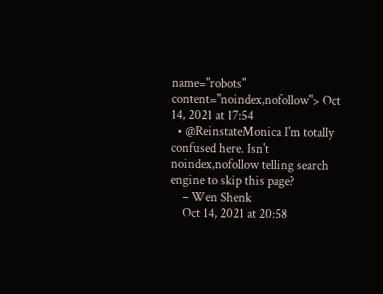name="robots" content="noindex,nofollow"> Oct 14, 2021 at 17:54
  • @ReinstateMonica I'm totally confused here. Isn't noindex,nofollow telling search engine to skip this page?
    – Wen Shenk
    Oct 14, 2021 at 20:58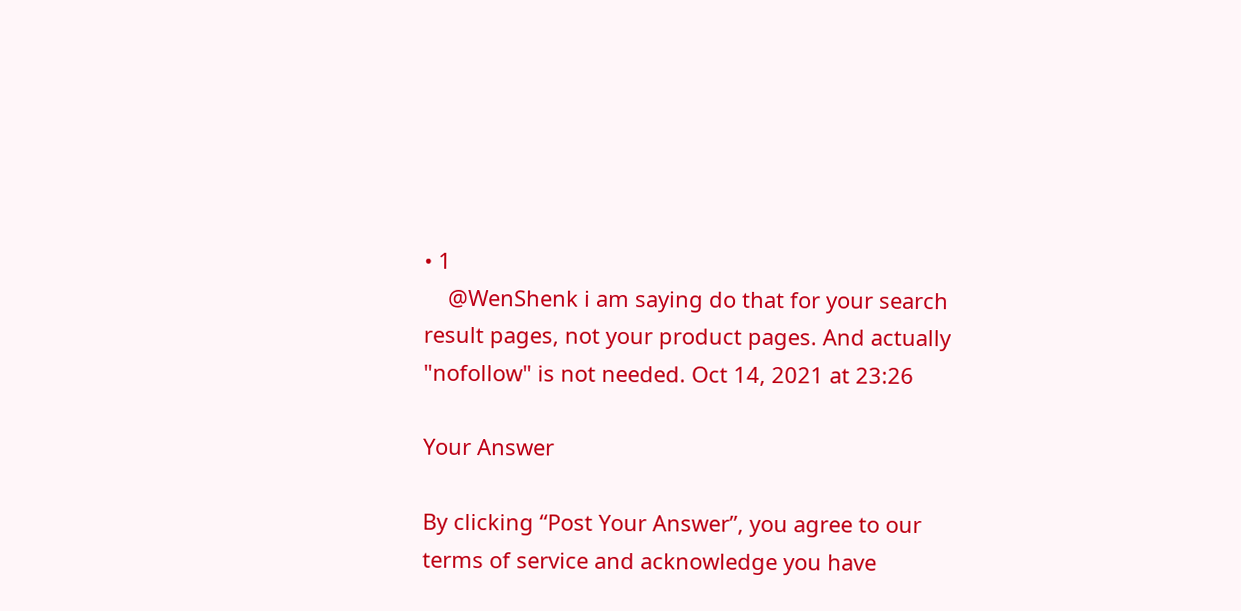• 1
    @WenShenk i am saying do that for your search result pages, not your product pages. And actually "nofollow" is not needed. Oct 14, 2021 at 23:26

Your Answer

By clicking “Post Your Answer”, you agree to our terms of service and acknowledge you have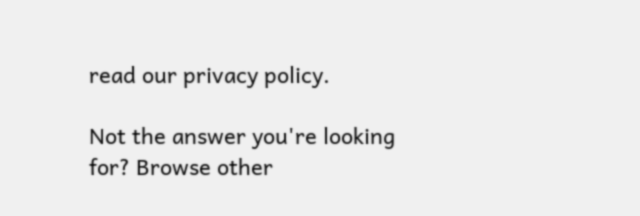read our privacy policy.

Not the answer you're looking for? Browse other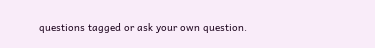questions tagged or ask your own question.